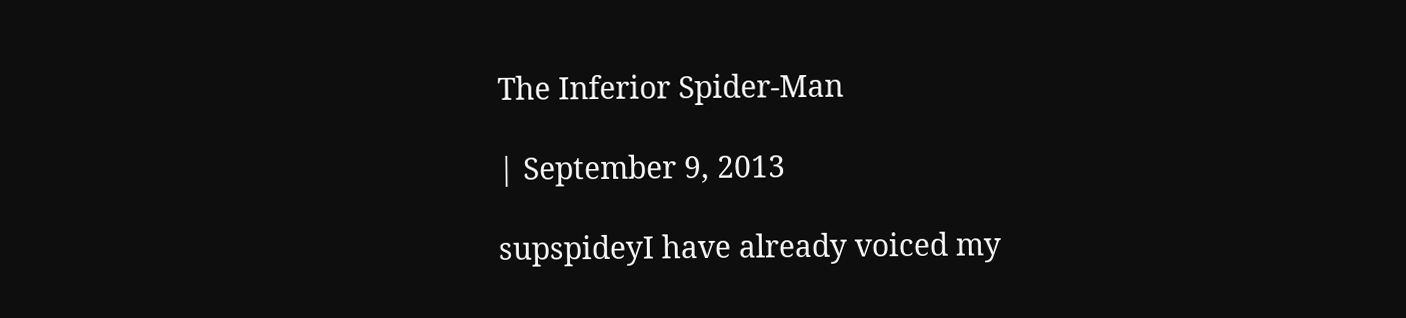The Inferior Spider-Man

| September 9, 2013

supspideyI have already voiced my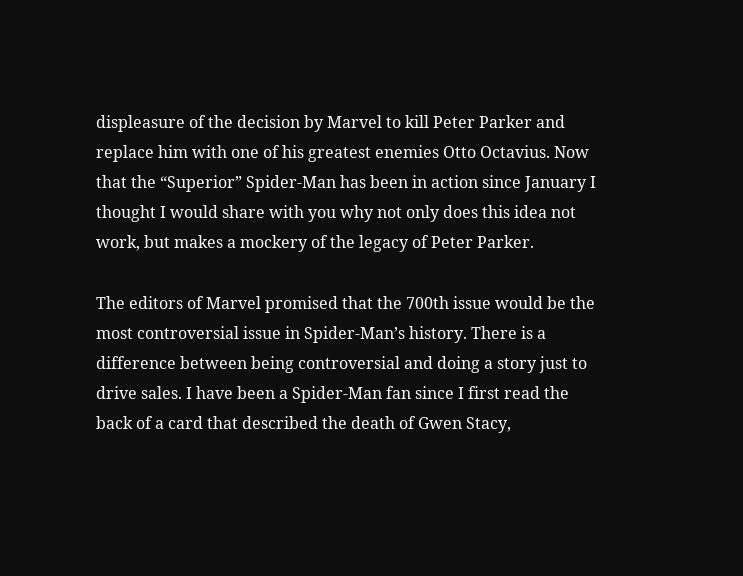displeasure of the decision by Marvel to kill Peter Parker and replace him with one of his greatest enemies Otto Octavius. Now that the “Superior” Spider-Man has been in action since January I thought I would share with you why not only does this idea not work, but makes a mockery of the legacy of Peter Parker.

The editors of Marvel promised that the 700th issue would be the most controversial issue in Spider-Man’s history. There is a difference between being controversial and doing a story just to drive sales. I have been a Spider-Man fan since I first read the back of a card that described the death of Gwen Stacy,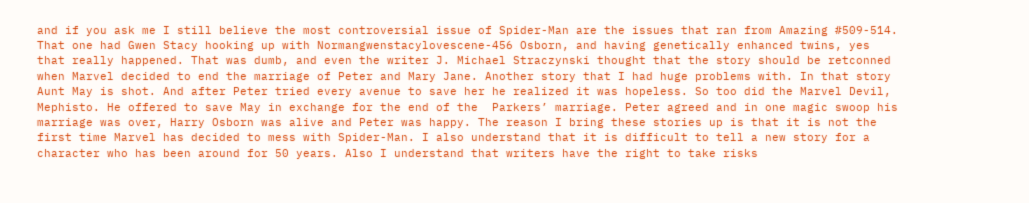and if you ask me I still believe the most controversial issue of Spider-Man are the issues that ran from Amazing #509-514. That one had Gwen Stacy hooking up with Normangwenstacylovescene-456 Osborn, and having genetically enhanced twins, yes that really happened. That was dumb, and even the writer J. Michael Straczynski thought that the story should be retconned when Marvel decided to end the marriage of Peter and Mary Jane. Another story that I had huge problems with. In that story Aunt May is shot. And after Peter tried every avenue to save her he realized it was hopeless. So too did the Marvel Devil, Mephisto. He offered to save May in exchange for the end of the  Parkers’ marriage. Peter agreed and in one magic swoop his marriage was over, Harry Osborn was alive and Peter was happy. The reason I bring these stories up is that it is not the first time Marvel has decided to mess with Spider-Man. I also understand that it is difficult to tell a new story for a character who has been around for 50 years. Also I understand that writers have the right to take risks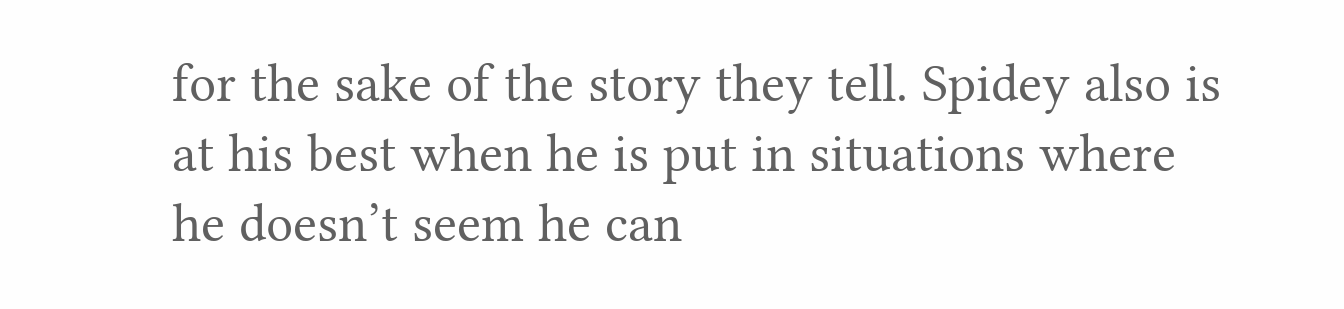for the sake of the story they tell. Spidey also is at his best when he is put in situations where he doesn’t seem he can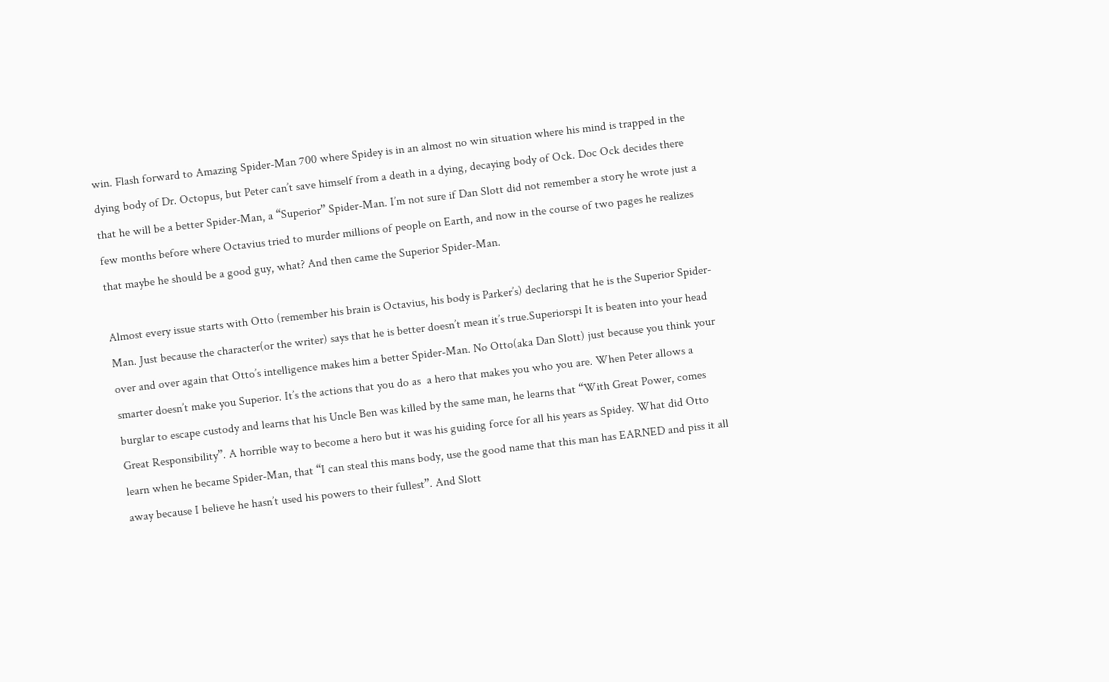win. Flash forward to Amazing Spider-Man 700 where Spidey is in an almost no win situation where his mind is trapped in the dying body of Dr. Octopus, but Peter can’t save himself from a death in a dying, decaying body of Ock. Doc Ock decides there that he will be a better Spider-Man, a “Superior” Spider-Man. I’m not sure if Dan Slott did not remember a story he wrote just a few months before where Octavius tried to murder millions of people on Earth, and now in the course of two pages he realizes that maybe he should be a good guy, what? And then came the Superior Spider-Man.

Almost every issue starts with Otto (remember his brain is Octavius, his body is Parker’s) declaring that he is the Superior Spider-Man. Just because the character(or the writer) says that he is better doesn’t mean it’s true.Superiorspi It is beaten into your head over and over again that Otto’s intelligence makes him a better Spider-Man. No Otto(aka Dan Slott) just because you think your smarter doesn’t make you Superior. It’s the actions that you do as  a hero that makes you who you are. When Peter allows a burglar to escape custody and learns that his Uncle Ben was killed by the same man, he learns that “With Great Power, comes Great Responsibility”. A horrible way to become a hero but it was his guiding force for all his years as Spidey. What did Otto learn when he became Spider-Man, that “I can steal this mans body, use the good name that this man has EARNED and piss it all away because I believe he hasn’t used his powers to their fullest”. And Slott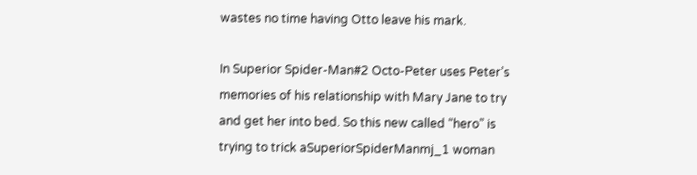wastes no time having Otto leave his mark.

In Superior Spider-Man#2 Octo-Peter uses Peter’s memories of his relationship with Mary Jane to try and get her into bed. So this new called “hero” is trying to trick aSuperiorSpiderManmj_1 woman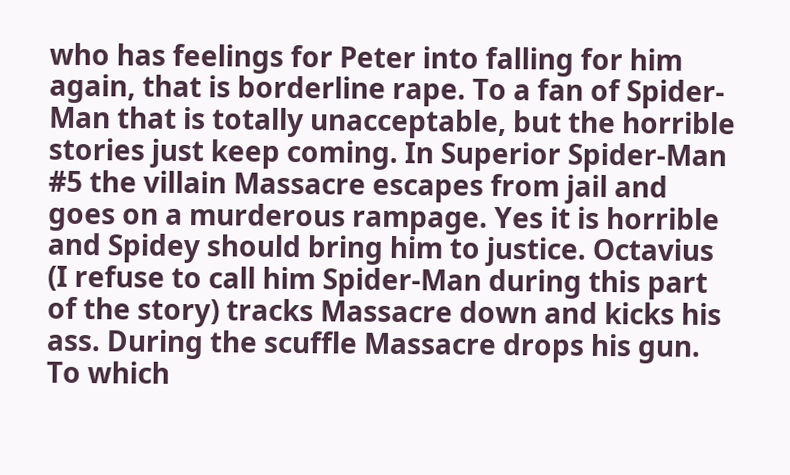who has feelings for Peter into falling for him again, that is borderline rape. To a fan of Spider-Man that is totally unacceptable, but the horrible stories just keep coming. In Superior Spider-Man #5 the villain Massacre escapes from jail and goes on a murderous rampage. Yes it is horrible and Spidey should bring him to justice. Octavius (I refuse to call him Spider-Man during this part of the story) tracks Massacre down and kicks his ass. During the scuffle Massacre drops his gun. To which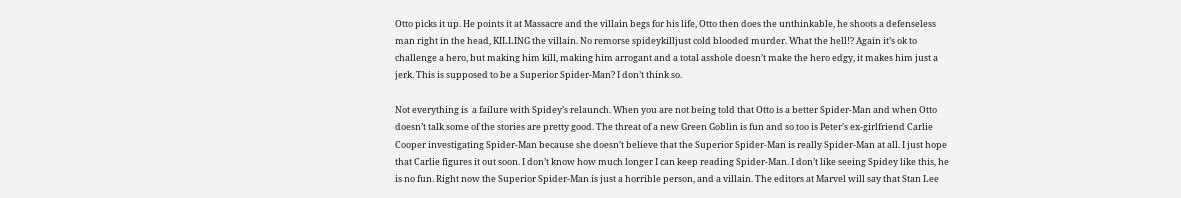Otto picks it up. He points it at Massacre and the villain begs for his life, Otto then does the unthinkable, he shoots a defenseless man right in the head, KILLING the villain. No remorse spideykilljust cold blooded murder. What the hell!? Again it’s ok to challenge a hero, but making him kill, making him arrogant and a total asshole doesn’t make the hero edgy, it makes him just a jerk. This is supposed to be a Superior Spider-Man? I don’t think so.

Not everything is  a failure with Spidey’s relaunch. When you are not being told that Otto is a better Spider-Man and when Otto doesn’t talk some of the stories are pretty good. The threat of a new Green Goblin is fun and so too is Peter’s ex-girlfriend Carlie Cooper investigating Spider-Man because she doesn’t believe that the Superior Spider-Man is really Spider-Man at all. I just hope that Carlie figures it out soon. I don’t know how much longer I can keep reading Spider-Man. I don’t like seeing Spidey like this, he is no fun. Right now the Superior Spider-Man is just a horrible person, and a villain. The editors at Marvel will say that Stan Lee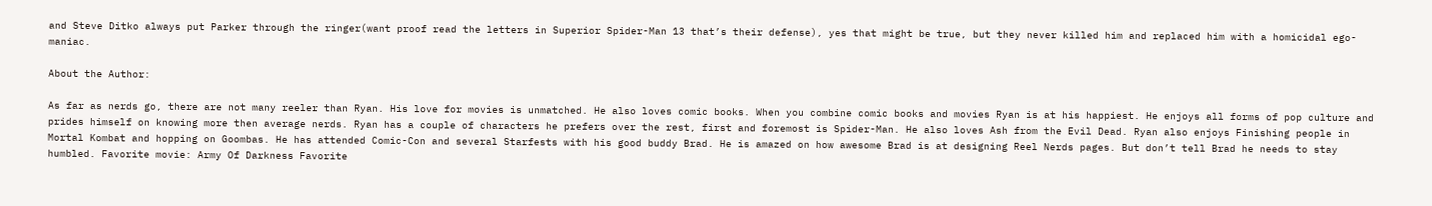and Steve Ditko always put Parker through the ringer(want proof read the letters in Superior Spider-Man 13 that’s their defense), yes that might be true, but they never killed him and replaced him with a homicidal ego-maniac.

About the Author:

As far as nerds go, there are not many reeler than Ryan. His love for movies is unmatched. He also loves comic books. When you combine comic books and movies Ryan is at his happiest. He enjoys all forms of pop culture and prides himself on knowing more then average nerds. Ryan has a couple of characters he prefers over the rest, first and foremost is Spider-Man. He also loves Ash from the Evil Dead. Ryan also enjoys Finishing people in Mortal Kombat and hopping on Goombas. He has attended Comic-Con and several Starfests with his good buddy Brad. He is amazed on how awesome Brad is at designing Reel Nerds pages. But don’t tell Brad he needs to stay humbled. Favorite movie: Army Of Darkness Favorite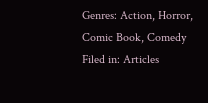Genres: Action, Horror, Comic Book, Comedy
Filed in: Articles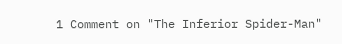1 Comment on "The Inferior Spider-Man"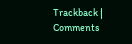Trackback | Comments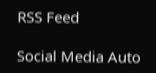RSS Feed

Social Media Auto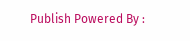Publish Powered By :